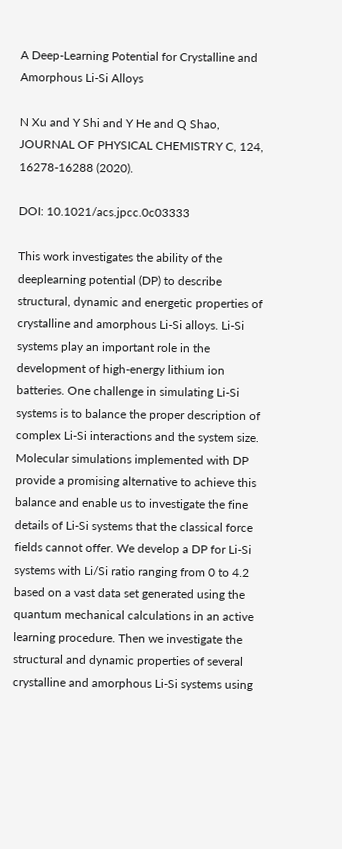A Deep-Learning Potential for Crystalline and Amorphous Li-Si Alloys

N Xu and Y Shi and Y He and Q Shao, JOURNAL OF PHYSICAL CHEMISTRY C, 124, 16278-16288 (2020).

DOI: 10.1021/acs.jpcc.0c03333

This work investigates the ability of the deeplearning potential (DP) to describe structural, dynamic and energetic properties of crystalline and amorphous Li-Si alloys. Li-Si systems play an important role in the development of high-energy lithium ion batteries. One challenge in simulating Li-Si systems is to balance the proper description of complex Li-Si interactions and the system size. Molecular simulations implemented with DP provide a promising alternative to achieve this balance and enable us to investigate the fine details of Li-Si systems that the classical force fields cannot offer. We develop a DP for Li-Si systems with Li/Si ratio ranging from 0 to 4.2 based on a vast data set generated using the quantum mechanical calculations in an active learning procedure. Then we investigate the structural and dynamic properties of several crystalline and amorphous Li-Si systems using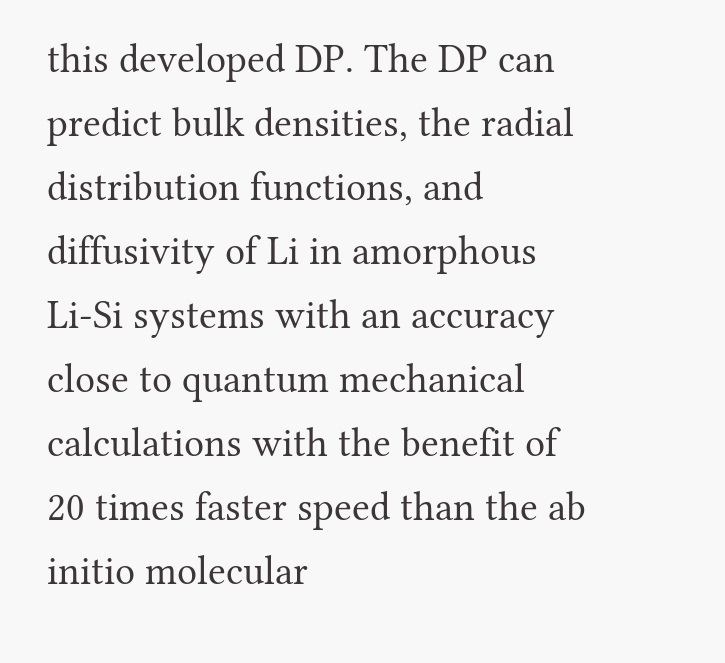this developed DP. The DP can predict bulk densities, the radial distribution functions, and diffusivity of Li in amorphous Li-Si systems with an accuracy close to quantum mechanical calculations with the benefit of 20 times faster speed than the ab initio molecular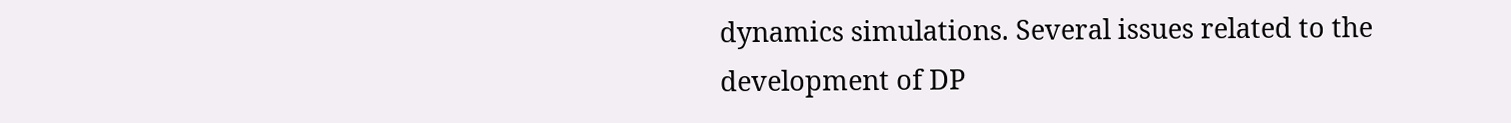dynamics simulations. Several issues related to the development of DP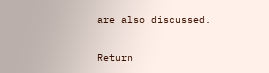are also discussed.

Return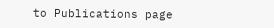to Publications page